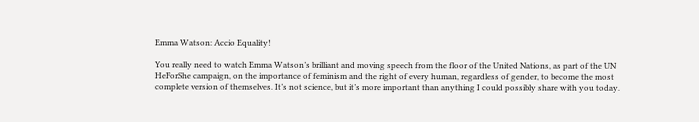Emma Watson: Accio Equality!

You really need to watch Emma Watson’s brilliant and moving speech from the floor of the United Nations, as part of the UN HeForShe campaign, on the importance of feminism and the right of every human, regardless of gender, to become the most complete version of themselves. It’s not science, but it’s more important than anything I could possibly share with you today.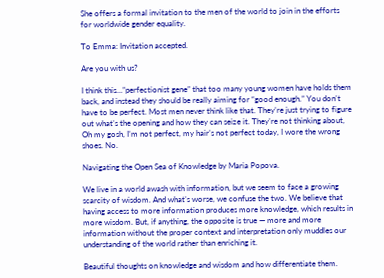She offers a formal invitation to the men of the world to join in the efforts for worldwide gender equality.

To Emma: Invitation accepted.

Are you with us?

I think this…”perfectionist gene” that too many young women have holds them back, and instead they should be really aiming for “good enough.” You don’t have to be perfect. Most men never think like that. They’re just trying to figure out what’s the opening and how they can seize it. They’re not thinking about, Oh my gosh, I’m not perfect, my hair’s not perfect today, I wore the wrong shoes. No.

Navigating the Open Sea of Knowledge by Maria Popova.

We live in a world awash with information, but we seem to face a growing scarcity of wisdom. And what’s worse, we confuse the two. We believe that having access to more information produces more knowledge, which results in more wisdom. But, if anything, the opposite is true — more and more information without the proper context and interpretation only muddles our understanding of the world rather than enriching it.

Beautiful thoughts on knowledge and wisdom and how differentiate them.